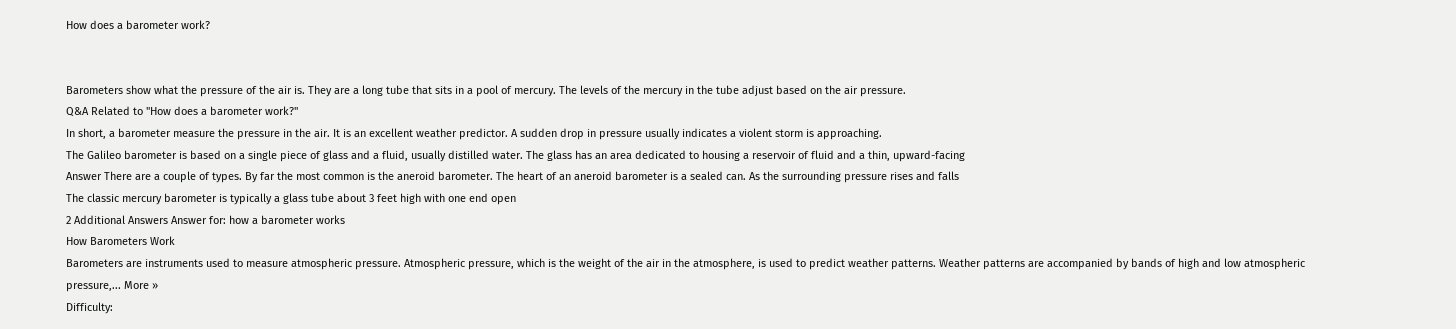How does a barometer work?


Barometers show what the pressure of the air is. They are a long tube that sits in a pool of mercury. The levels of the mercury in the tube adjust based on the air pressure.
Q&A Related to "How does a barometer work?"
In short, a barometer measure the pressure in the air. It is an excellent weather predictor. A sudden drop in pressure usually indicates a violent storm is approaching.
The Galileo barometer is based on a single piece of glass and a fluid, usually distilled water. The glass has an area dedicated to housing a reservoir of fluid and a thin, upward-facing
Answer There are a couple of types. By far the most common is the aneroid barometer. The heart of an aneroid barometer is a sealed can. As the surrounding pressure rises and falls
The classic mercury barometer is typically a glass tube about 3 feet high with one end open
2 Additional Answers Answer for: how a barometer works
How Barometers Work
Barometers are instruments used to measure atmospheric pressure. Atmospheric pressure, which is the weight of the air in the atmosphere, is used to predict weather patterns. Weather patterns are accompanied by bands of high and low atmospheric pressure,... More »
Difficulty: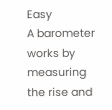Easy
A barometer works by measuring the rise and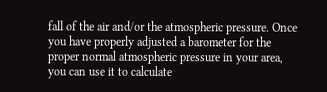fall of the air and/or the atmospheric pressure. Once you have properly adjusted a barometer for the proper normal atmospheric pressure in your area, you can use it to calculate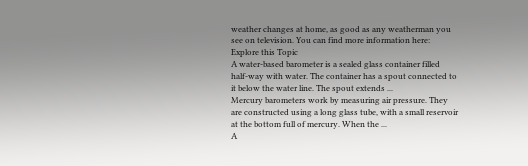weather changes at home, as good as any weatherman you see on television. You can find more information here:
Explore this Topic
A water-based barometer is a sealed glass container filled half-way with water. The container has a spout connected to it below the water line. The spout extends ...
Mercury barometers work by measuring air pressure. They are constructed using a long glass tube, with a small reservoir at the bottom full of mercury. When the ...
A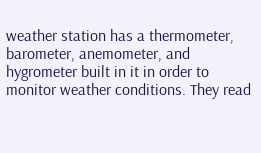weather station has a thermometer, barometer, anemometer, and hygrometer built in it in order to monitor weather conditions. They read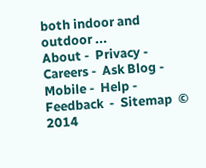both indoor and outdoor ...
About -  Privacy -  Careers -  Ask Blog -  Mobile -  Help -  Feedback  -  Sitemap  © 2014